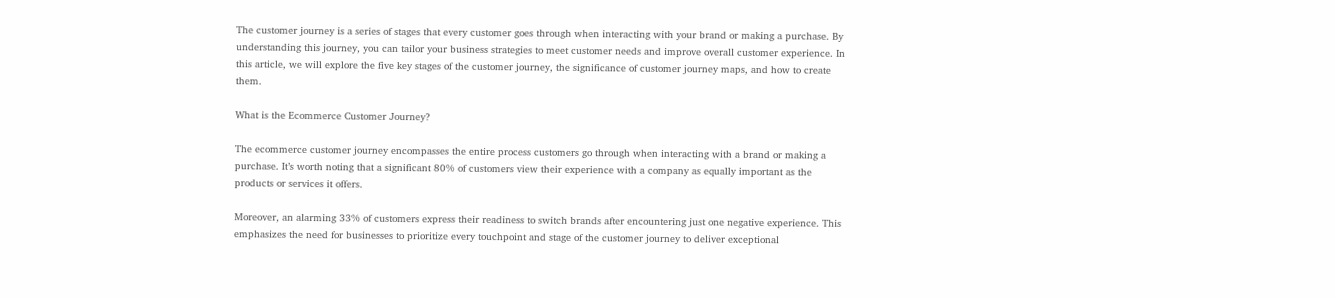The customer journey is a series of stages that every customer goes through when interacting with your brand or making a purchase. By understanding this journey, you can tailor your business strategies to meet customer needs and improve overall customer experience. In this article, we will explore the five key stages of the customer journey, the significance of customer journey maps, and how to create them.

What is the Ecommerce Customer Journey?

The ecommerce customer journey encompasses the entire process customers go through when interacting with a brand or making a purchase. It’s worth noting that a significant 80% of customers view their experience with a company as equally important as the products or services it offers.

Moreover, an alarming 33% of customers express their readiness to switch brands after encountering just one negative experience. This emphasizes the need for businesses to prioritize every touchpoint and stage of the customer journey to deliver exceptional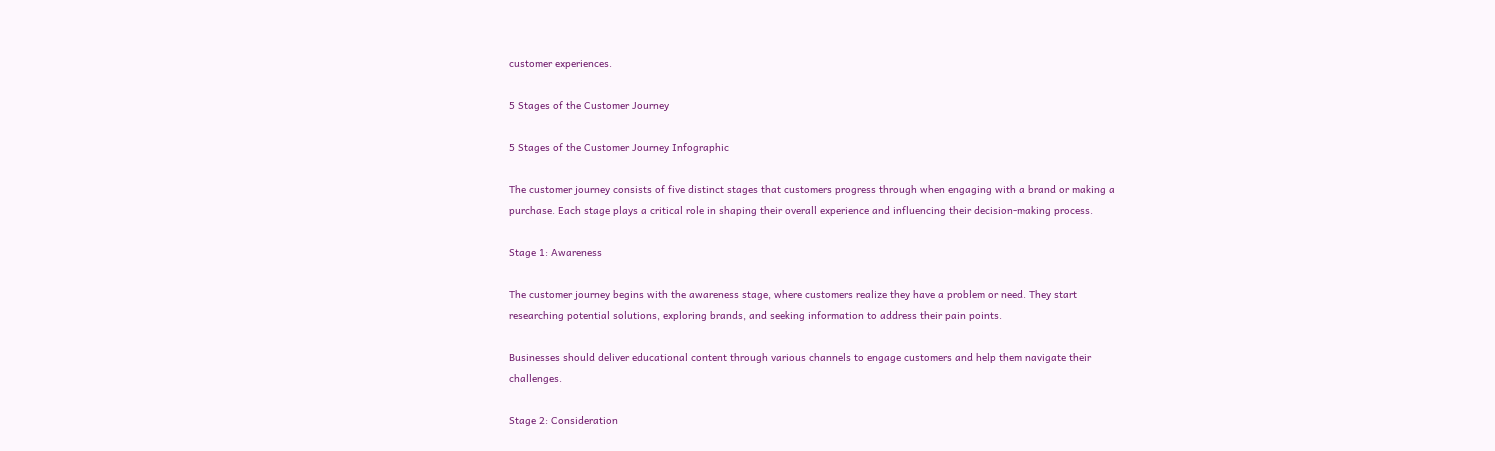customer experiences.

5 Stages of the Customer Journey

5 Stages of the Customer Journey Infographic

The customer journey consists of five distinct stages that customers progress through when engaging with a brand or making a purchase. Each stage plays a critical role in shaping their overall experience and influencing their decision-making process.

Stage 1: Awareness

The customer journey begins with the awareness stage, where customers realize they have a problem or need. They start researching potential solutions, exploring brands, and seeking information to address their pain points.

Businesses should deliver educational content through various channels to engage customers and help them navigate their challenges.

Stage 2: Consideration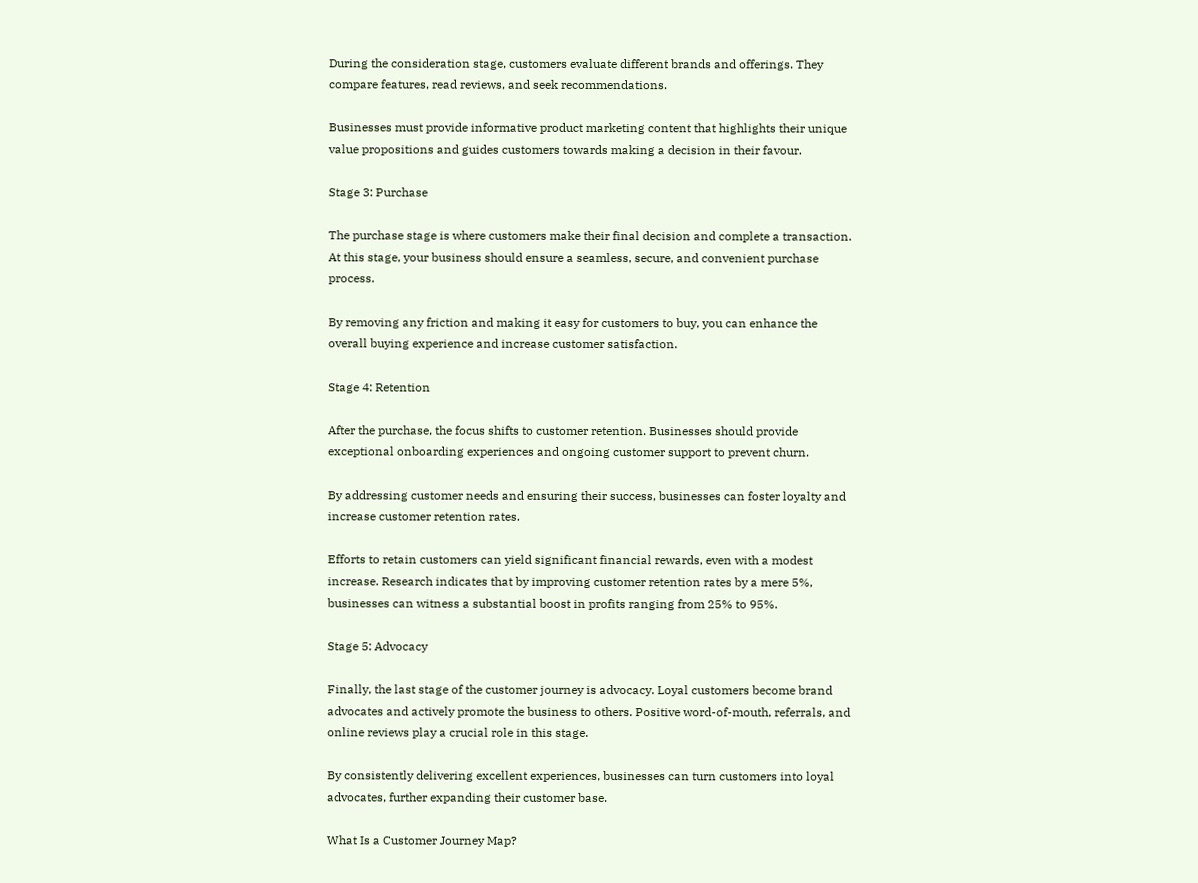During the consideration stage, customers evaluate different brands and offerings. They compare features, read reviews, and seek recommendations.

Businesses must provide informative product marketing content that highlights their unique value propositions and guides customers towards making a decision in their favour.

Stage 3: Purchase

The purchase stage is where customers make their final decision and complete a transaction. At this stage, your business should ensure a seamless, secure, and convenient purchase process.

By removing any friction and making it easy for customers to buy, you can enhance the overall buying experience and increase customer satisfaction.

Stage 4: Retention

After the purchase, the focus shifts to customer retention. Businesses should provide exceptional onboarding experiences and ongoing customer support to prevent churn.

By addressing customer needs and ensuring their success, businesses can foster loyalty and increase customer retention rates.

Efforts to retain customers can yield significant financial rewards, even with a modest increase. Research indicates that by improving customer retention rates by a mere 5%, businesses can witness a substantial boost in profits ranging from 25% to 95%.

Stage 5: Advocacy

Finally, the last stage of the customer journey is advocacy. Loyal customers become brand advocates and actively promote the business to others. Positive word-of-mouth, referrals, and online reviews play a crucial role in this stage.

By consistently delivering excellent experiences, businesses can turn customers into loyal advocates, further expanding their customer base.

What Is a Customer Journey Map?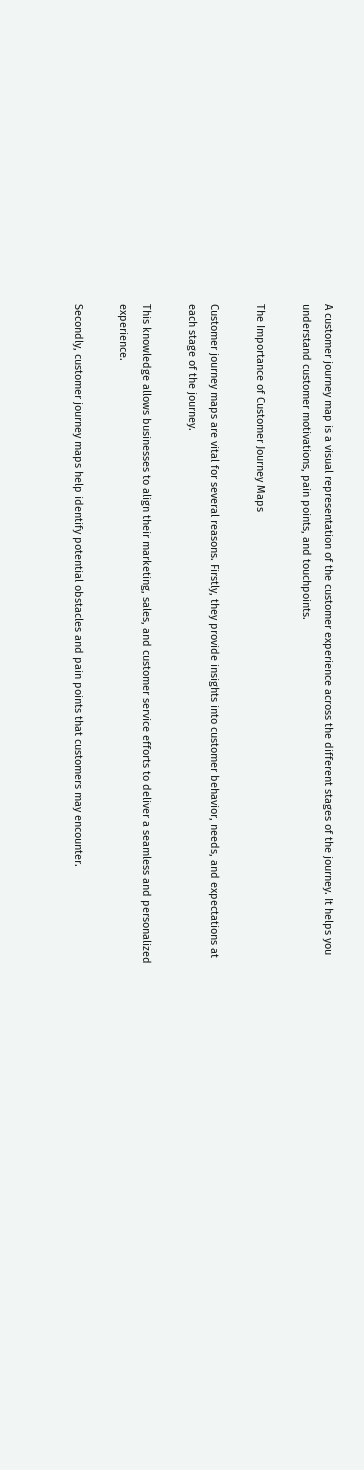A customer journey map is a visual representation of the customer experience across the different stages of the journey. It helps you understand customer motivations, pain points, and touchpoints.

The Importance of Customer Journey Maps

Customer journey maps are vital for several reasons. Firstly, they provide insights into customer behavior, needs, and expectations at each stage of the journey.

This knowledge allows businesses to align their marketing, sales, and customer service efforts to deliver a seamless and personalized experience.

Secondly, customer journey maps help identify potential obstacles and pain points that customers may encounter.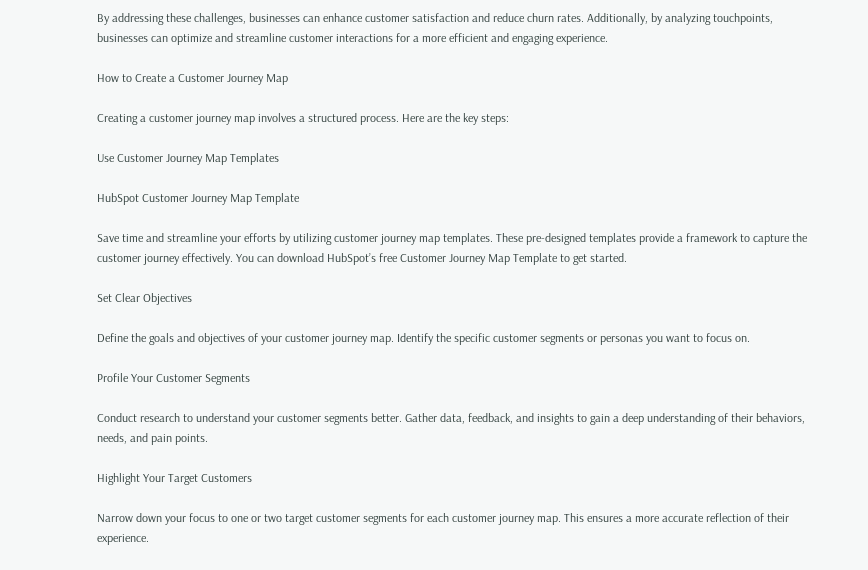By addressing these challenges, businesses can enhance customer satisfaction and reduce churn rates. Additionally, by analyzing touchpoints, businesses can optimize and streamline customer interactions for a more efficient and engaging experience.

How to Create a Customer Journey Map

Creating a customer journey map involves a structured process. Here are the key steps:

Use Customer Journey Map Templates

HubSpot Customer Journey Map Template

Save time and streamline your efforts by utilizing customer journey map templates. These pre-designed templates provide a framework to capture the customer journey effectively. You can download HubSpot’s free Customer Journey Map Template to get started.

Set Clear Objectives

Define the goals and objectives of your customer journey map. Identify the specific customer segments or personas you want to focus on.

Profile Your Customer Segments

Conduct research to understand your customer segments better. Gather data, feedback, and insights to gain a deep understanding of their behaviors, needs, and pain points.

Highlight Your Target Customers

Narrow down your focus to one or two target customer segments for each customer journey map. This ensures a more accurate reflection of their experience.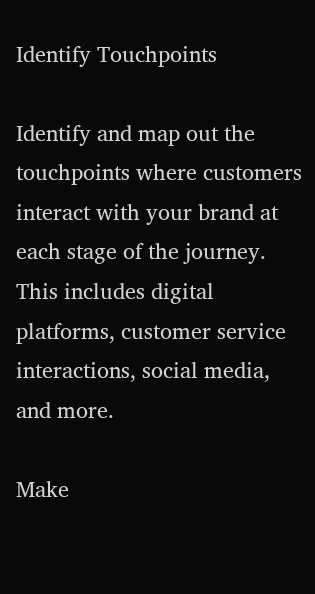Identify Touchpoints

Identify and map out the touchpoints where customers interact with your brand at each stage of the journey. This includes digital platforms, customer service interactions, social media, and more.

Make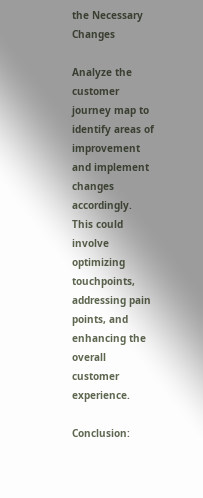the Necessary Changes

Analyze the customer journey map to identify areas of improvement and implement changes accordingly. This could involve optimizing touchpoints, addressing pain points, and enhancing the overall customer experience.

Conclusion: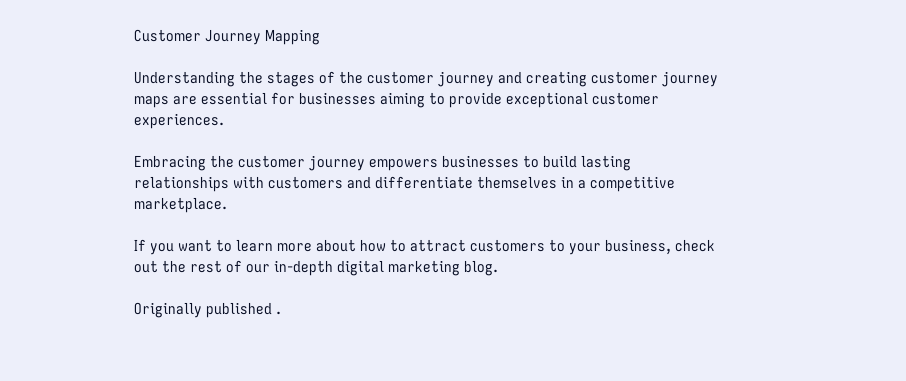Customer Journey Mapping

Understanding the stages of the customer journey and creating customer journey maps are essential for businesses aiming to provide exceptional customer experiences.

Embracing the customer journey empowers businesses to build lasting relationships with customers and differentiate themselves in a competitive marketplace.

If you want to learn more about how to attract customers to your business, check out the rest of our in-depth digital marketing blog.

Originally published .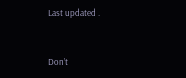Last updated .


Don’t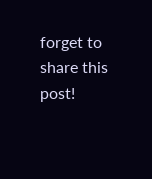forget to share this post!